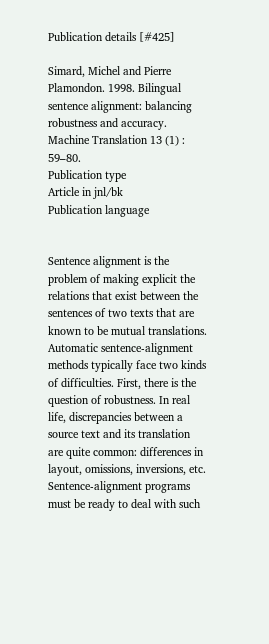Publication details [#425]

Simard, Michel and Pierre Plamondon. 1998. Bilingual sentence alignment: balancing robustness and accuracy. Machine Translation 13 (1) : 59–80.
Publication type
Article in jnl/bk
Publication language


Sentence alignment is the problem of making explicit the relations that exist between the sentences of two texts that are known to be mutual translations. Automatic sentence-alignment methods typically face two kinds of difficulties. First, there is the question of robustness. In real life, discrepancies between a source text and its translation are quite common: differences in layout, omissions, inversions, etc. Sentence-alignment programs must be ready to deal with such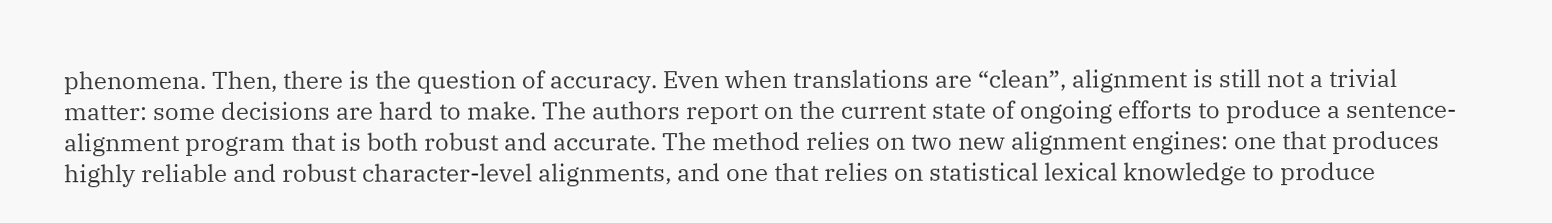phenomena. Then, there is the question of accuracy. Even when translations are “clean”, alignment is still not a trivial matter: some decisions are hard to make. The authors report on the current state of ongoing efforts to produce a sentence-alignment program that is both robust and accurate. The method relies on two new alignment engines: one that produces highly reliable and robust character-level alignments, and one that relies on statistical lexical knowledge to produce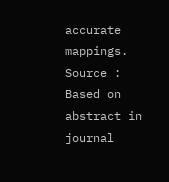accurate mappings.
Source : Based on abstract in journal